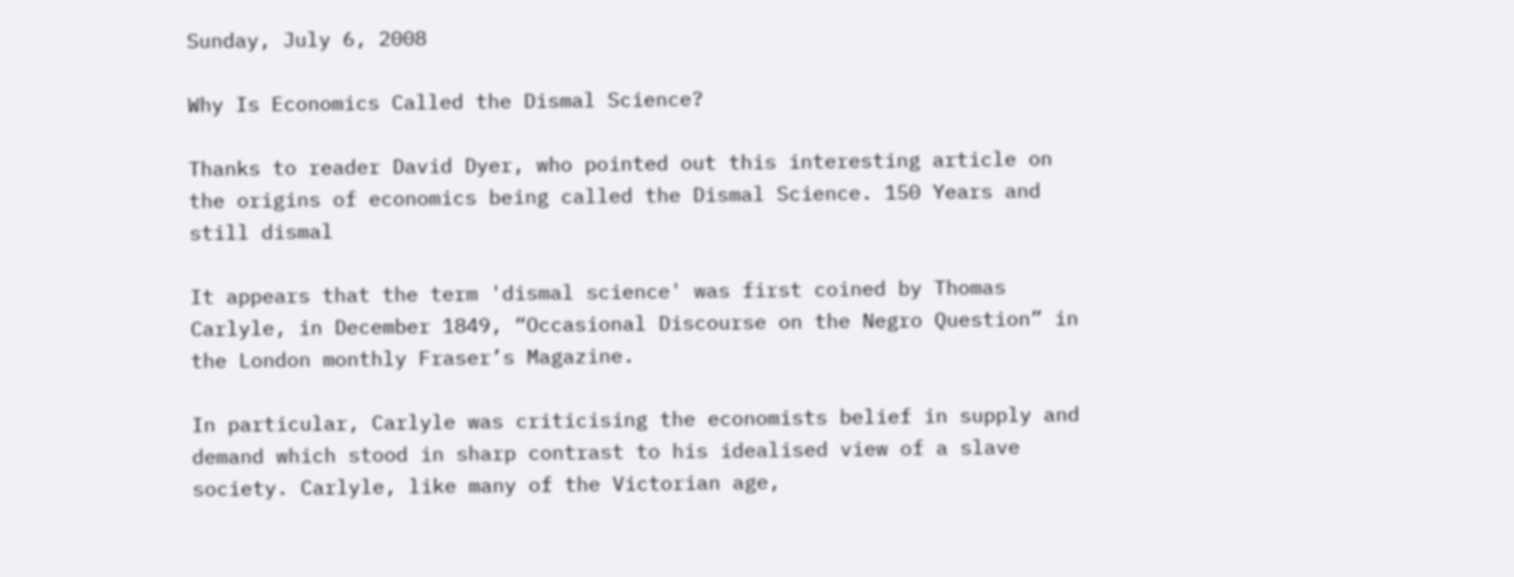Sunday, July 6, 2008

Why Is Economics Called the Dismal Science?

Thanks to reader David Dyer, who pointed out this interesting article on the origins of economics being called the Dismal Science. 150 Years and still dismal

It appears that the term 'dismal science' was first coined by Thomas Carlyle, in December 1849, “Occasional Discourse on the Negro Question” in the London monthly Fraser’s Magazine.

In particular, Carlyle was criticising the economists belief in supply and demand which stood in sharp contrast to his idealised view of a slave society. Carlyle, like many of the Victorian age,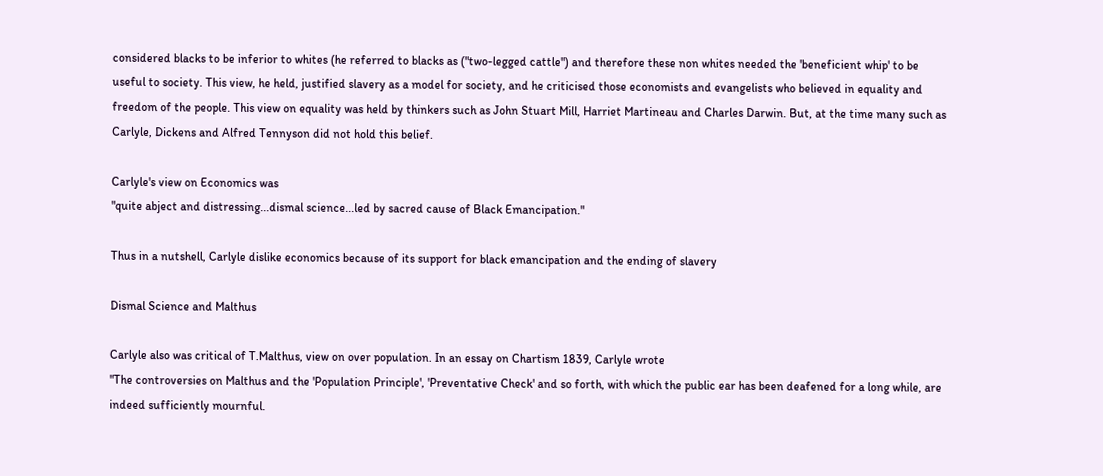considered blacks to be inferior to whites (he referred to blacks as ("two-legged cattle") and therefore these non whites needed the 'beneficient whip' to be useful to society. This view, he held, justified slavery as a model for society, and he criticised those economists and evangelists who believed in equality and freedom of the people. This view on equality was held by thinkers such as John Stuart Mill, Harriet Martineau and Charles Darwin. But, at the time many such as Carlyle, Dickens and Alfred Tennyson did not hold this belief.

Carlyle's view on Economics was
"quite abject and distressing...dismal science...led by sacred cause of Black Emancipation."

Thus in a nutshell, Carlyle dislike economics because of its support for black emancipation and the ending of slavery

Dismal Science and Malthus

Carlyle also was critical of T.Malthus, view on over population. In an essay on Chartism 1839, Carlyle wrote
"The controversies on Malthus and the 'Population Principle', 'Preventative Check' and so forth, with which the public ear has been deafened for a long while, are indeed sufficiently mournful.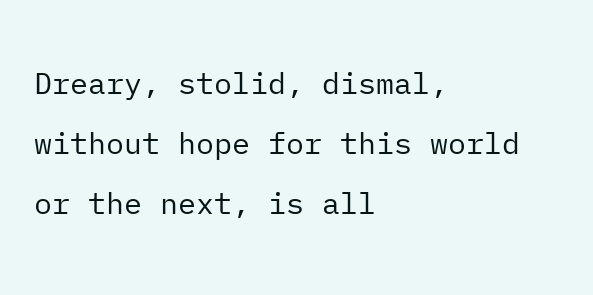Dreary, stolid, dismal, without hope for this world or the next, is all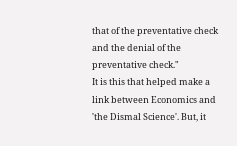that of the preventative check and the denial of the preventative check."
It is this that helped make a link between Economics and 'the Dismal Science'. But, it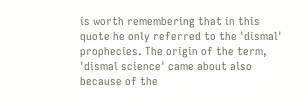is worth remembering that in this quote he only referred to the 'dismal' prophecies. The origin of the term, 'dismal science' came about also because of the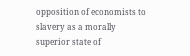opposition of economists to slavery as a morally superior state of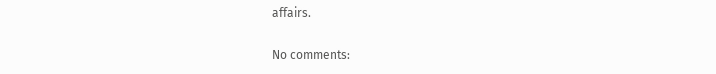affairs.

No comments: